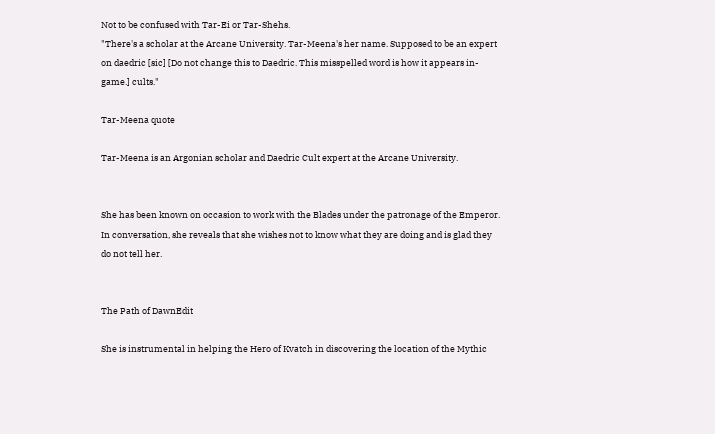Not to be confused with Tar-Ei or Tar-Shehs.
"There's a scholar at the Arcane University. Tar-Meena's her name. Supposed to be an expert on daedric [sic] [Do not change this to Daedric. This misspelled word is how it appears in-game.] cults."

Tar-Meena quote

Tar-Meena is an Argonian scholar and Daedric Cult expert at the Arcane University.


She has been known on occasion to work with the Blades under the patronage of the Emperor. In conversation, she reveals that she wishes not to know what they are doing and is glad they do not tell her.


The Path of DawnEdit

She is instrumental in helping the Hero of Kvatch in discovering the location of the Mythic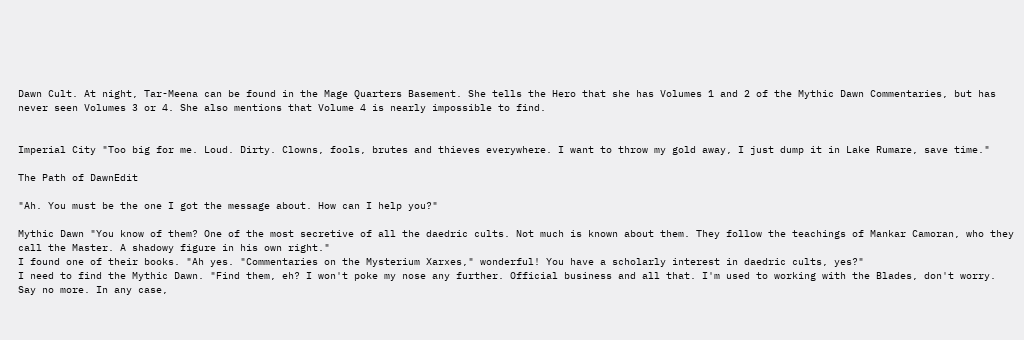Dawn Cult. At night, Tar-Meena can be found in the Mage Quarters Basement. She tells the Hero that she has Volumes 1 and 2 of the Mythic Dawn Commentaries, but has never seen Volumes 3 or 4. She also mentions that Volume 4 is nearly impossible to find.


Imperial City "Too big for me. Loud. Dirty. Clowns, fools, brutes and thieves everywhere. I want to throw my gold away, I just dump it in Lake Rumare, save time."

The Path of DawnEdit

"Ah. You must be the one I got the message about. How can I help you?"

Mythic Dawn "You know of them? One of the most secretive of all the daedric cults. Not much is known about them. They follow the teachings of Mankar Camoran, who they call the Master. A shadowy figure in his own right."
I found one of their books. "Ah yes. "Commentaries on the Mysterium Xarxes," wonderful! You have a scholarly interest in daedric cults, yes?"
I need to find the Mythic Dawn. "Find them, eh? I won't poke my nose any further. Official business and all that. I'm used to working with the Blades, don't worry. Say no more. In any case,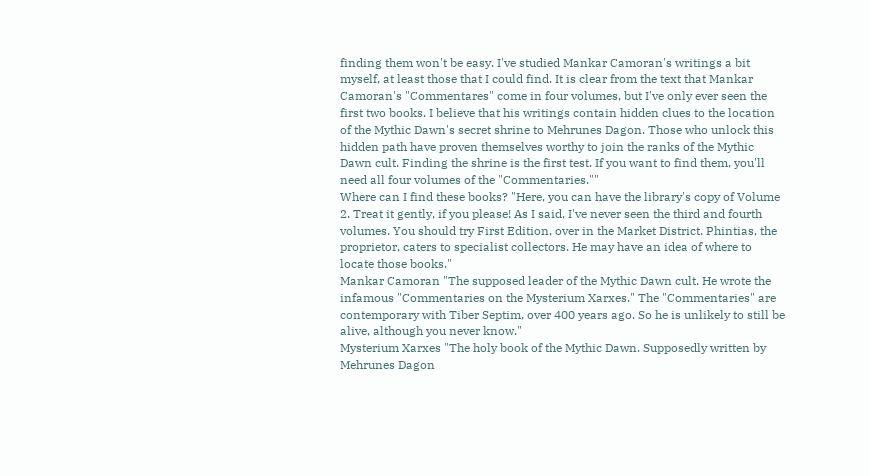finding them won't be easy. I've studied Mankar Camoran's writings a bit myself, at least those that I could find. It is clear from the text that Mankar Camoran's "Commentares" come in four volumes, but I've only ever seen the first two books. I believe that his writings contain hidden clues to the location of the Mythic Dawn's secret shrine to Mehrunes Dagon. Those who unlock this hidden path have proven themselves worthy to join the ranks of the Mythic Dawn cult. Finding the shrine is the first test. If you want to find them, you'll need all four volumes of the "Commentaries.""
Where can I find these books? "Here, you can have the library's copy of Volume 2. Treat it gently, if you please! As I said, I've never seen the third and fourth volumes. You should try First Edition, over in the Market District. Phintias, the proprietor, caters to specialist collectors. He may have an idea of where to locate those books."
Mankar Camoran "The supposed leader of the Mythic Dawn cult. He wrote the infamous "Commentaries on the Mysterium Xarxes." The "Commentaries" are contemporary with Tiber Septim, over 400 years ago. So he is unlikely to still be alive, although you never know."
Mysterium Xarxes "The holy book of the Mythic Dawn. Supposedly written by Mehrunes Dagon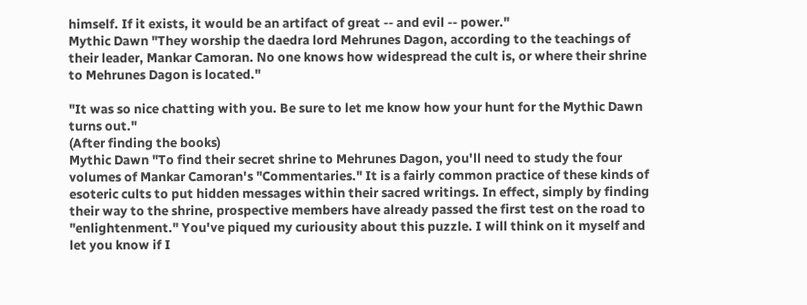himself. If it exists, it would be an artifact of great -- and evil -- power."
Mythic Dawn "They worship the daedra lord Mehrunes Dagon, according to the teachings of their leader, Mankar Camoran. No one knows how widespread the cult is, or where their shrine to Mehrunes Dagon is located."

"It was so nice chatting with you. Be sure to let me know how your hunt for the Mythic Dawn turns out."
(After finding the books)
Mythic Dawn "To find their secret shrine to Mehrunes Dagon, you'll need to study the four volumes of Mankar Camoran's "Commentaries." It is a fairly common practice of these kinds of esoteric cults to put hidden messages within their sacred writings. In effect, simply by finding their way to the shrine, prospective members have already passed the first test on the road to "enlightenment." You've piqued my curiousity about this puzzle. I will think on it myself and let you know if I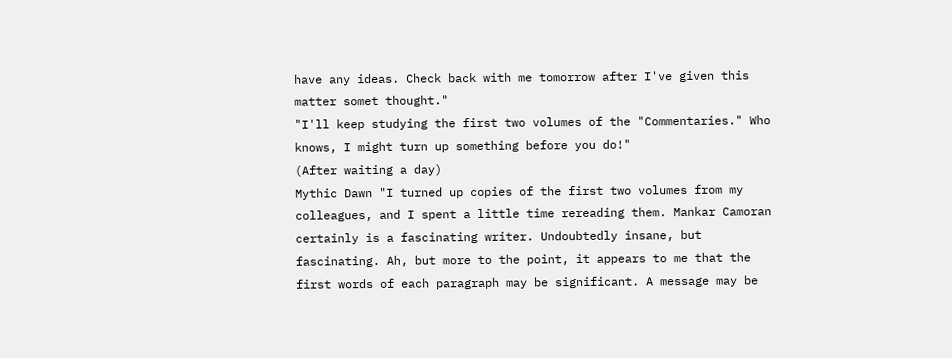have any ideas. Check back with me tomorrow after I've given this matter somet thought."
"I'll keep studying the first two volumes of the "Commentaries." Who knows, I might turn up something before you do!"
(After waiting a day)
Mythic Dawn "I turned up copies of the first two volumes from my colleagues, and I spent a little time rereading them. Mankar Camoran certainly is a fascinating writer. Undoubtedly insane, but fascinating. Ah, but more to the point, it appears to me that the first words of each paragraph may be significant. A message may be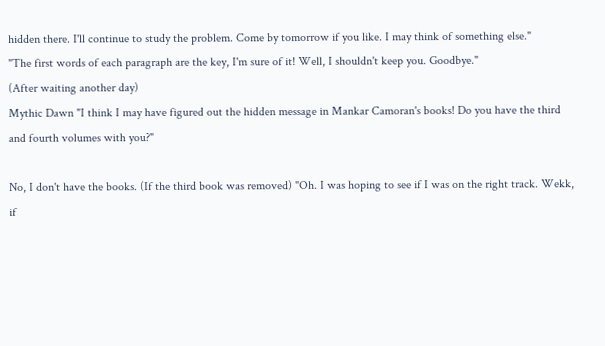hidden there. I'll continue to study the problem. Come by tomorrow if you like. I may think of something else."
"The first words of each paragraph are the key, I'm sure of it! Well, I shouldn't keep you. Goodbye."
(After waiting another day)
Mythic Dawn "I think I may have figured out the hidden message in Mankar Camoran's books! Do you have the third and fourth volumes with you?"

No, I don't have the books. (If the third book was removed) "Oh. I was hoping to see if I was on the right track. Wekk, if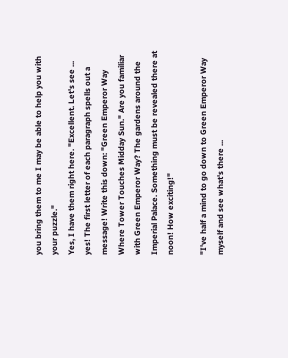you bring them to me I may be able to help you with your puzzle."
Yes, I have them right here. "Excellent. Let's see ... yes! The first letter of each paragraph spells out a message! Write this down: "Green Emperor Way Where Tower Touches Midday Sun." Are you familiar with Green Emperor Way? The gardens around the Imperial Palace. Something must be revealed there at noon! How exciting!"

"I've half a mind to go down to Green Emperor Way myself and see what's there ...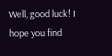Well, good luck! I hope you find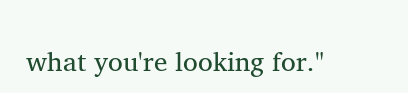what you're looking for."